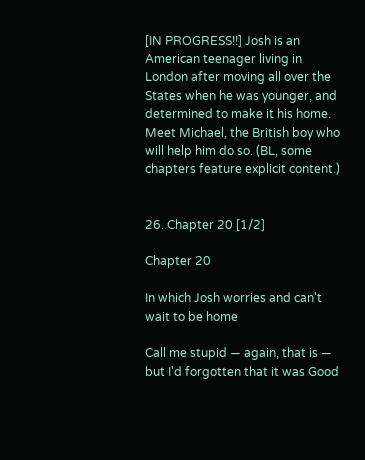[IN PROGRESS!!] Josh is an American teenager living in London after moving all over the States when he was younger, and determined to make it his home. Meet Michael, the British boy who will help him do so. (BL, some chapters feature explicit content.)


26. Chapter 20 [1/2]

Chapter 20

In which Josh worries and can't wait to be home

Call me stupid — again, that is — but I'd forgotten that it was Good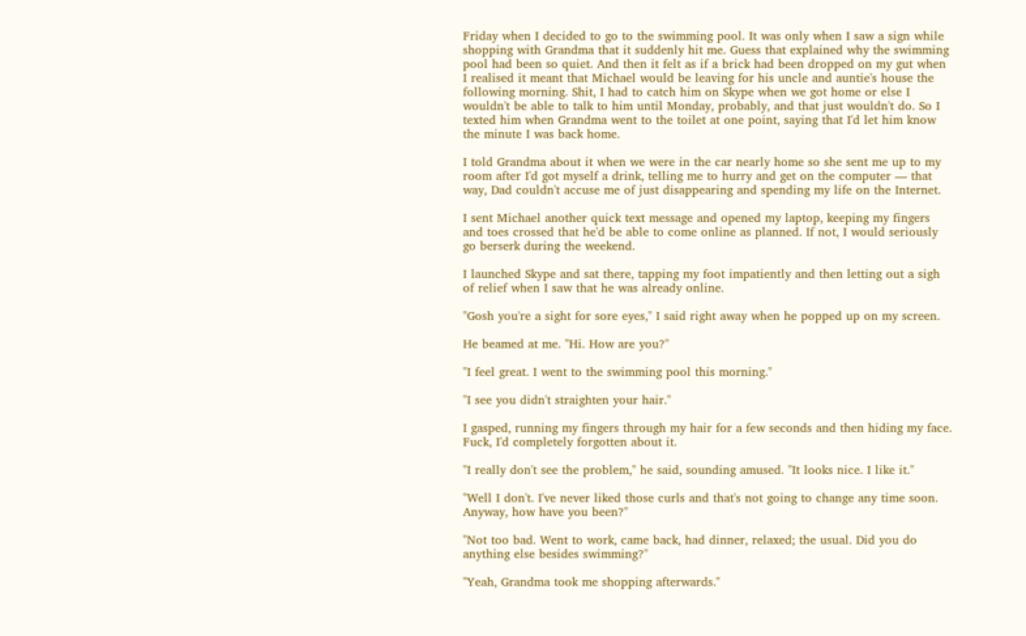Friday when I decided to go to the swimming pool. It was only when I saw a sign while shopping with Grandma that it suddenly hit me. Guess that explained why the swimming pool had been so quiet. And then it felt as if a brick had been dropped on my gut when I realised it meant that Michael would be leaving for his uncle and auntie's house the following morning. Shit, I had to catch him on Skype when we got home or else I wouldn't be able to talk to him until Monday, probably, and that just wouldn't do. So I texted him when Grandma went to the toilet at one point, saying that I'd let him know the minute I was back home.

I told Grandma about it when we were in the car nearly home so she sent me up to my room after I'd got myself a drink, telling me to hurry and get on the computer — that way, Dad couldn't accuse me of just disappearing and spending my life on the Internet.

I sent Michael another quick text message and opened my laptop, keeping my fingers and toes crossed that he'd be able to come online as planned. If not, I would seriously go berserk during the weekend.

I launched Skype and sat there, tapping my foot impatiently and then letting out a sigh of relief when I saw that he was already online.

"Gosh you're a sight for sore eyes," I said right away when he popped up on my screen.

He beamed at me. "Hi. How are you?"

"I feel great. I went to the swimming pool this morning."

"I see you didn't straighten your hair."

I gasped, running my fingers through my hair for a few seconds and then hiding my face. Fuck, I'd completely forgotten about it.

"I really don't see the problem," he said, sounding amused. "It looks nice. I like it."

"Well I don't. I've never liked those curls and that's not going to change any time soon. Anyway, how have you been?"

"Not too bad. Went to work, came back, had dinner, relaxed; the usual. Did you do anything else besides swimming?"

"Yeah, Grandma took me shopping afterwards."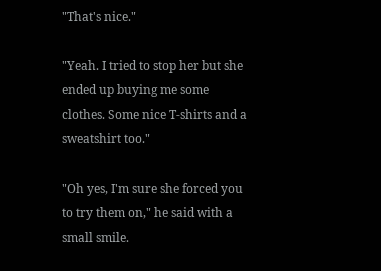"That's nice."

"Yeah. I tried to stop her but she ended up buying me some clothes. Some nice T-shirts and a sweatshirt too."

"Oh yes, I'm sure she forced you to try them on," he said with a small smile.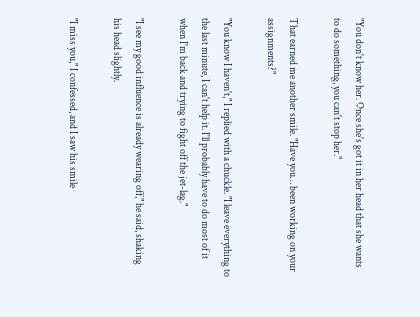"You don't know her. Once she's got it in her head that she wants to do something, you can't stop her."

That earned me another smile. "Have you… been working on your assignments?"

"You know I haven't," I replied with a chuckle. "I leave everything to the last minute, I can't help it. I'll probably have to do most of it when I'm back and trying to fight off the jet-lag."

"I see my good influence is already wearing off," he said, shaking his head slightly.

"I miss you," I confessed, and I saw his smile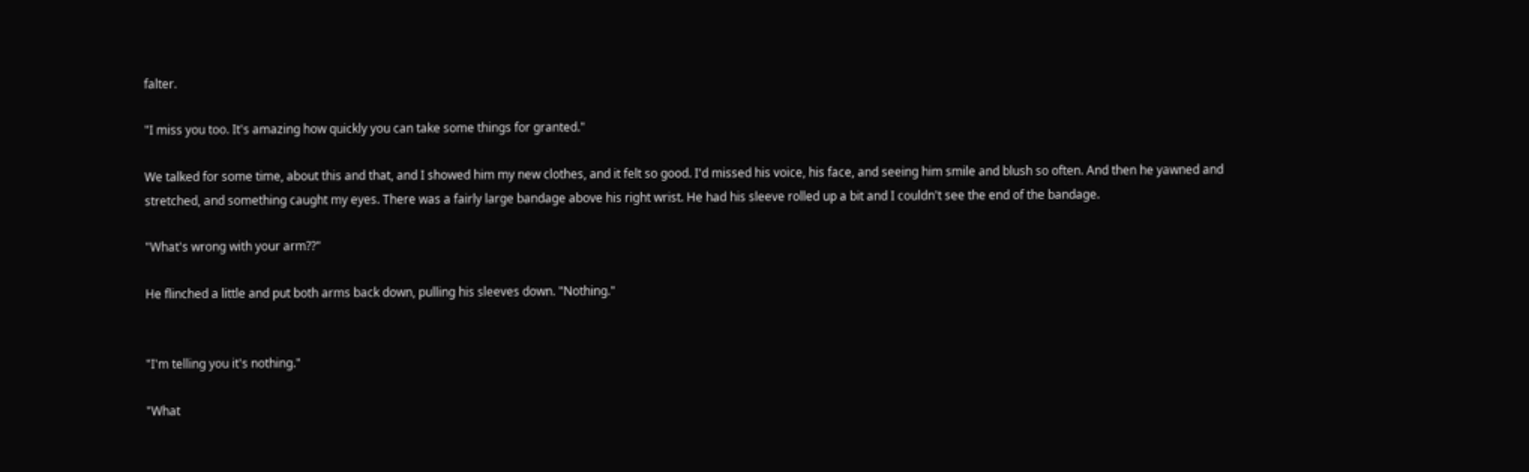falter.

"I miss you too. It's amazing how quickly you can take some things for granted."

We talked for some time, about this and that, and I showed him my new clothes, and it felt so good. I'd missed his voice, his face, and seeing him smile and blush so often. And then he yawned and stretched, and something caught my eyes. There was a fairly large bandage above his right wrist. He had his sleeve rolled up a bit and I couldn't see the end of the bandage.

"What's wrong with your arm??"

He flinched a little and put both arms back down, pulling his sleeves down. "Nothing."


"I'm telling you it's nothing."

"What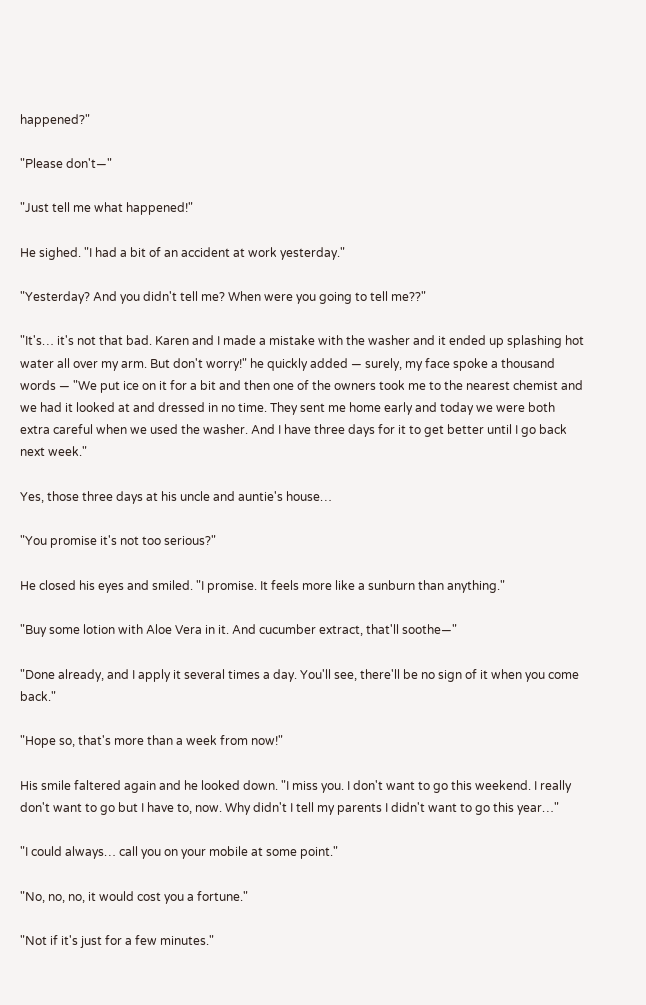happened?"

"Please don't—"

"Just tell me what happened!"

He sighed. "I had a bit of an accident at work yesterday."

"Yesterday? And you didn't tell me? When were you going to tell me??"

"It's… it's not that bad. Karen and I made a mistake with the washer and it ended up splashing hot water all over my arm. But don't worry!" he quickly added — surely, my face spoke a thousand words — "We put ice on it for a bit and then one of the owners took me to the nearest chemist and we had it looked at and dressed in no time. They sent me home early and today we were both extra careful when we used the washer. And I have three days for it to get better until I go back next week."

Yes, those three days at his uncle and auntie's house…

"You promise it's not too serious?"

He closed his eyes and smiled. "I promise. It feels more like a sunburn than anything."

"Buy some lotion with Aloe Vera in it. And cucumber extract, that'll soothe—"

"Done already, and I apply it several times a day. You'll see, there'll be no sign of it when you come back."

"Hope so, that's more than a week from now!"

His smile faltered again and he looked down. "I miss you. I don't want to go this weekend. I really don't want to go but I have to, now. Why didn't I tell my parents I didn't want to go this year…"

"I could always… call you on your mobile at some point."

"No, no, no, it would cost you a fortune."

"Not if it's just for a few minutes."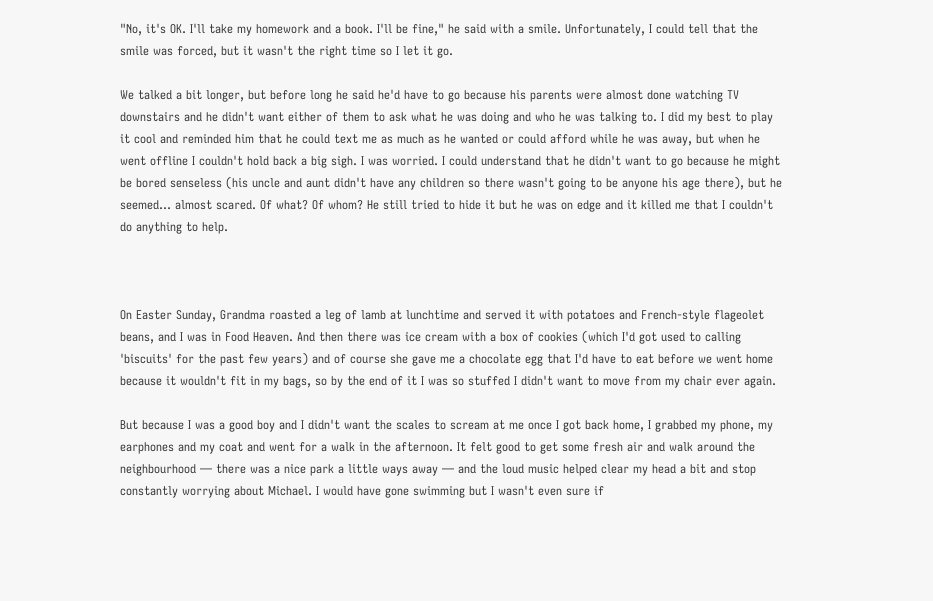"No, it's OK. I'll take my homework and a book. I'll be fine," he said with a smile. Unfortunately, I could tell that the smile was forced, but it wasn't the right time so I let it go.

We talked a bit longer, but before long he said he'd have to go because his parents were almost done watching TV downstairs and he didn't want either of them to ask what he was doing and who he was talking to. I did my best to play it cool and reminded him that he could text me as much as he wanted or could afford while he was away, but when he went offline I couldn't hold back a big sigh. I was worried. I could understand that he didn't want to go because he might be bored senseless (his uncle and aunt didn't have any children so there wasn't going to be anyone his age there), but he seemed… almost scared. Of what? Of whom? He still tried to hide it but he was on edge and it killed me that I couldn't do anything to help.



On Easter Sunday, Grandma roasted a leg of lamb at lunchtime and served it with potatoes and French-style flageolet beans, and I was in Food Heaven. And then there was ice cream with a box of cookies (which I'd got used to calling 'biscuits' for the past few years) and of course she gave me a chocolate egg that I'd have to eat before we went home because it wouldn't fit in my bags, so by the end of it I was so stuffed I didn't want to move from my chair ever again.

But because I was a good boy and I didn't want the scales to scream at me once I got back home, I grabbed my phone, my earphones and my coat and went for a walk in the afternoon. It felt good to get some fresh air and walk around the neighbourhood — there was a nice park a little ways away — and the loud music helped clear my head a bit and stop constantly worrying about Michael. I would have gone swimming but I wasn't even sure if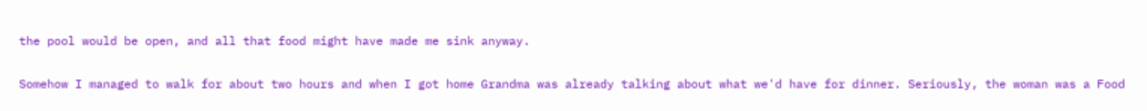the pool would be open, and all that food might have made me sink anyway.

Somehow I managed to walk for about two hours and when I got home Grandma was already talking about what we'd have for dinner. Seriously, the woman was a Food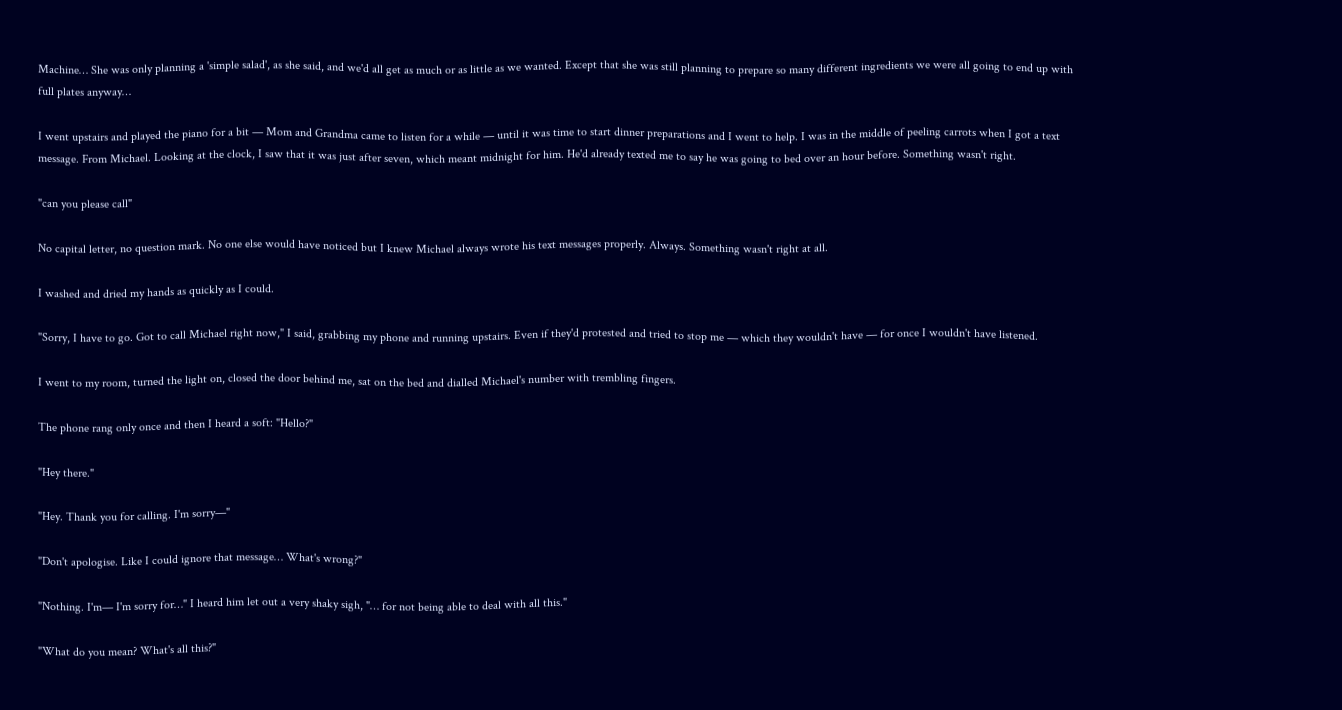Machine… She was only planning a 'simple salad', as she said, and we'd all get as much or as little as we wanted. Except that she was still planning to prepare so many different ingredients we were all going to end up with full plates anyway…

I went upstairs and played the piano for a bit — Mom and Grandma came to listen for a while — until it was time to start dinner preparations and I went to help. I was in the middle of peeling carrots when I got a text message. From Michael. Looking at the clock, I saw that it was just after seven, which meant midnight for him. He'd already texted me to say he was going to bed over an hour before. Something wasn't right.

"can you please call"

No capital letter, no question mark. No one else would have noticed but I knew Michael always wrote his text messages properly. Always. Something wasn't right at all.

I washed and dried my hands as quickly as I could.

"Sorry, I have to go. Got to call Michael right now," I said, grabbing my phone and running upstairs. Even if they'd protested and tried to stop me — which they wouldn't have — for once I wouldn't have listened.

I went to my room, turned the light on, closed the door behind me, sat on the bed and dialled Michael's number with trembling fingers.

The phone rang only once and then I heard a soft: "Hello?"

"Hey there."

"Hey. Thank you for calling. I'm sorry—"

"Don't apologise. Like I could ignore that message… What's wrong?"

"Nothing. I'm— I'm sorry for…" I heard him let out a very shaky sigh, "… for not being able to deal with all this."

"What do you mean? What's all this?"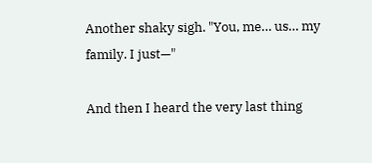Another shaky sigh. "You, me… us… my family. I just—"

And then I heard the very last thing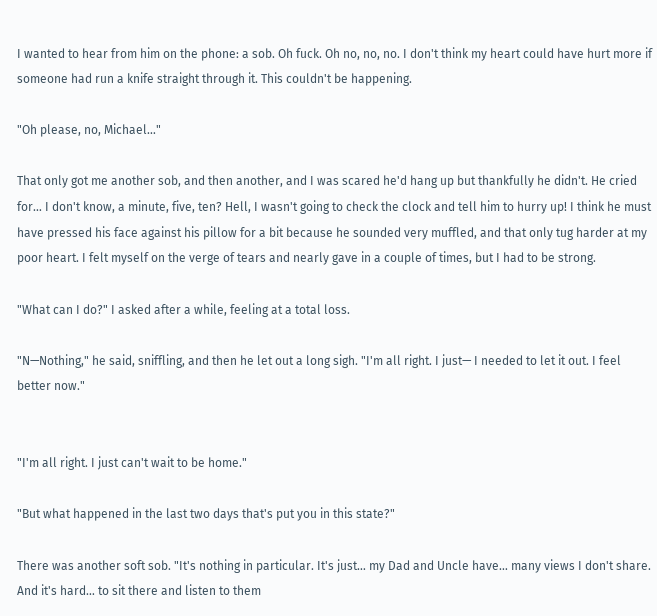I wanted to hear from him on the phone: a sob. Oh fuck. Oh no, no, no. I don't think my heart could have hurt more if someone had run a knife straight through it. This couldn't be happening.

"Oh please, no, Michael…"

That only got me another sob, and then another, and I was scared he'd hang up but thankfully he didn't. He cried for… I don't know, a minute, five, ten? Hell, I wasn't going to check the clock and tell him to hurry up! I think he must have pressed his face against his pillow for a bit because he sounded very muffled, and that only tug harder at my poor heart. I felt myself on the verge of tears and nearly gave in a couple of times, but I had to be strong.

"What can I do?" I asked after a while, feeling at a total loss.

"N—Nothing," he said, sniffling, and then he let out a long sigh. "I'm all right. I just— I needed to let it out. I feel better now."


"I'm all right. I just can't wait to be home."

"But what happened in the last two days that's put you in this state?"

There was another soft sob. "It's nothing in particular. It's just… my Dad and Uncle have… many views I don't share. And it's hard… to sit there and listen to them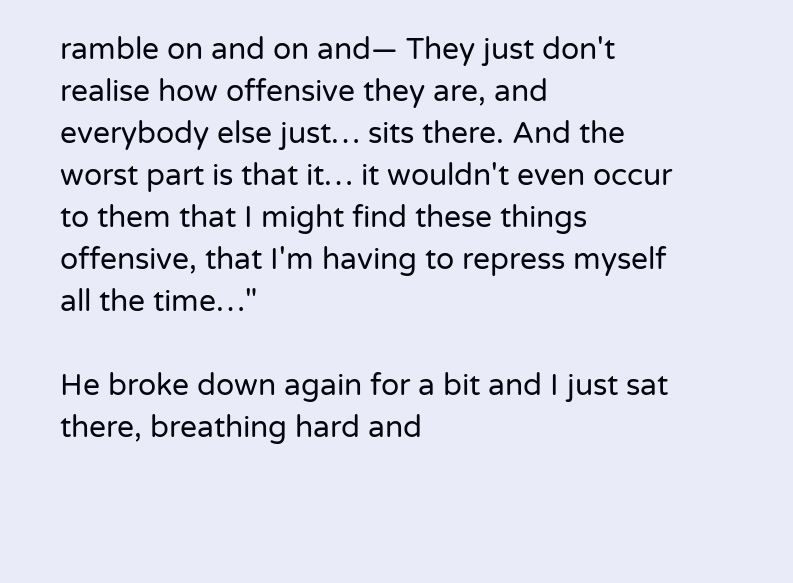ramble on and on and— They just don't realise how offensive they are, and everybody else just… sits there. And the worst part is that it… it wouldn't even occur to them that I might find these things offensive, that I'm having to repress myself all the time…"

He broke down again for a bit and I just sat there, breathing hard and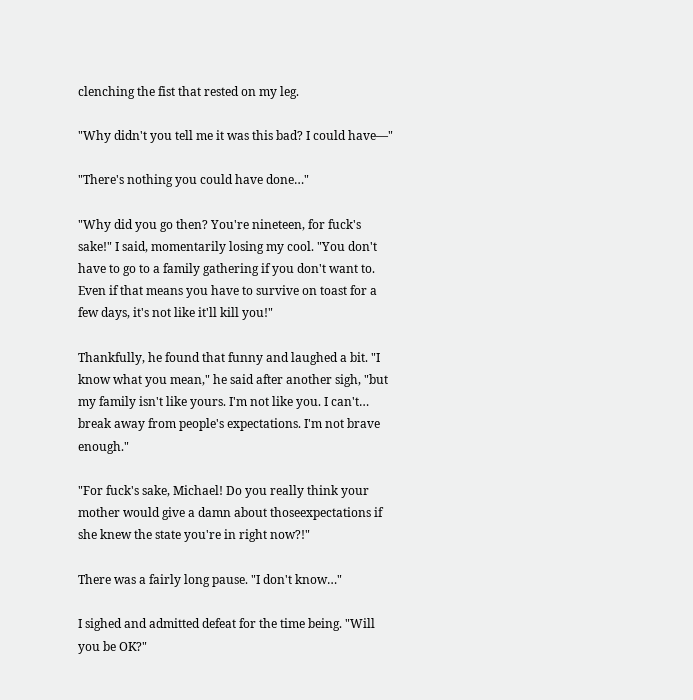clenching the fist that rested on my leg.

"Why didn't you tell me it was this bad? I could have—"

"There's nothing you could have done…"

"Why did you go then? You're nineteen, for fuck's sake!" I said, momentarily losing my cool. "You don't have to go to a family gathering if you don't want to. Even if that means you have to survive on toast for a few days, it's not like it'll kill you!"

Thankfully, he found that funny and laughed a bit. "I know what you mean," he said after another sigh, "but my family isn't like yours. I'm not like you. I can't… break away from people's expectations. I'm not brave enough."

"For fuck's sake, Michael! Do you really think your mother would give a damn about thoseexpectations if she knew the state you're in right now?!"

There was a fairly long pause. "I don't know…"

I sighed and admitted defeat for the time being. "Will you be OK?"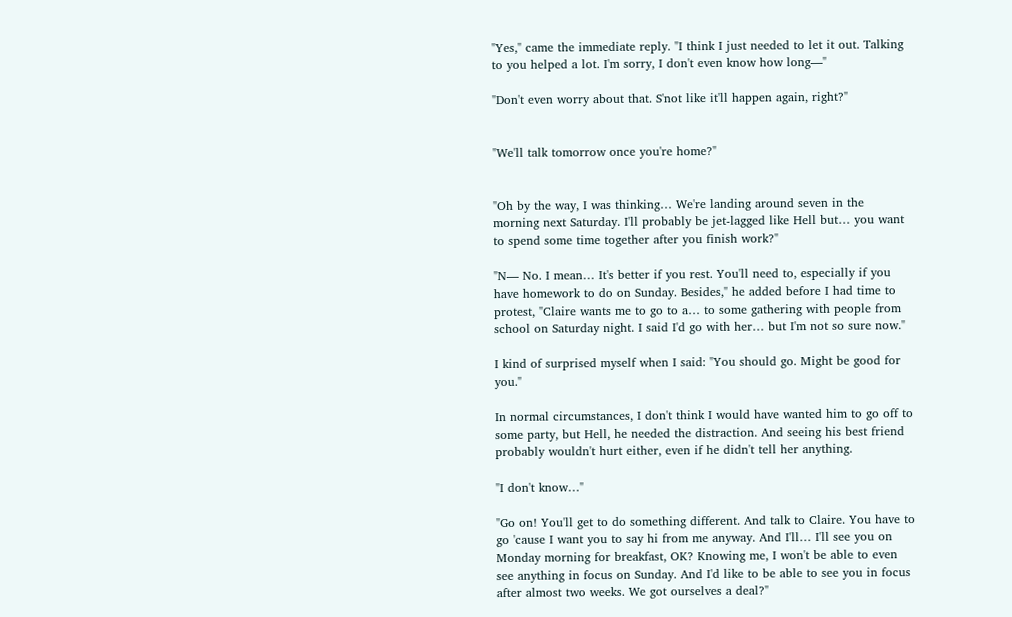"Yes," came the immediate reply. "I think I just needed to let it out. Talking to you helped a lot. I'm sorry, I don't even know how long—"

"Don't even worry about that. S'not like it'll happen again, right?"


"We'll talk tomorrow once you're home?"


"Oh by the way, I was thinking… We're landing around seven in the morning next Saturday. I'll probably be jet-lagged like Hell but… you want to spend some time together after you finish work?"

"N— No. I mean… It's better if you rest. You'll need to, especially if you have homework to do on Sunday. Besides," he added before I had time to protest, "Claire wants me to go to a… to some gathering with people from school on Saturday night. I said I'd go with her… but I'm not so sure now."

I kind of surprised myself when I said: "You should go. Might be good for you."

In normal circumstances, I don't think I would have wanted him to go off to some party, but Hell, he needed the distraction. And seeing his best friend probably wouldn't hurt either, even if he didn't tell her anything.

"I don't know…"

"Go on! You'll get to do something different. And talk to Claire. You have to go 'cause I want you to say hi from me anyway. And I'll… I'll see you on Monday morning for breakfast, OK? Knowing me, I won't be able to even see anything in focus on Sunday. And I'd like to be able to see you in focus after almost two weeks. We got ourselves a deal?"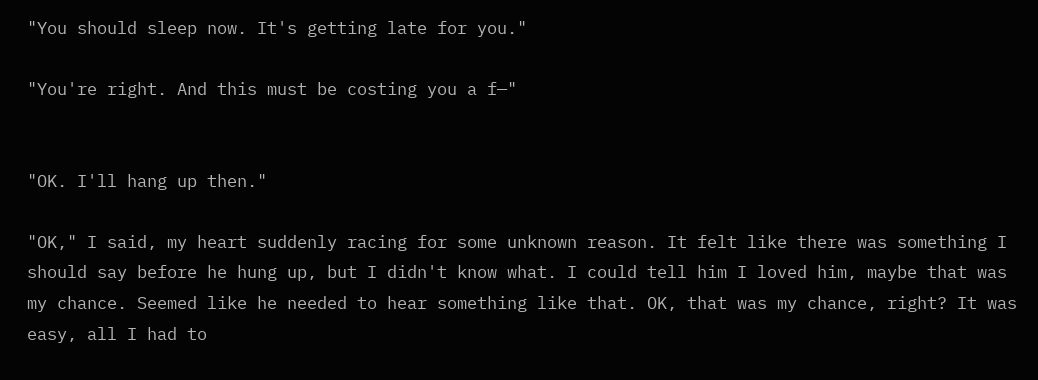"You should sleep now. It's getting late for you."

"You're right. And this must be costing you a f—"


"OK. I'll hang up then."

"OK," I said, my heart suddenly racing for some unknown reason. It felt like there was something I should say before he hung up, but I didn't know what. I could tell him I loved him, maybe that was my chance. Seemed like he needed to hear something like that. OK, that was my chance, right? It was easy, all I had to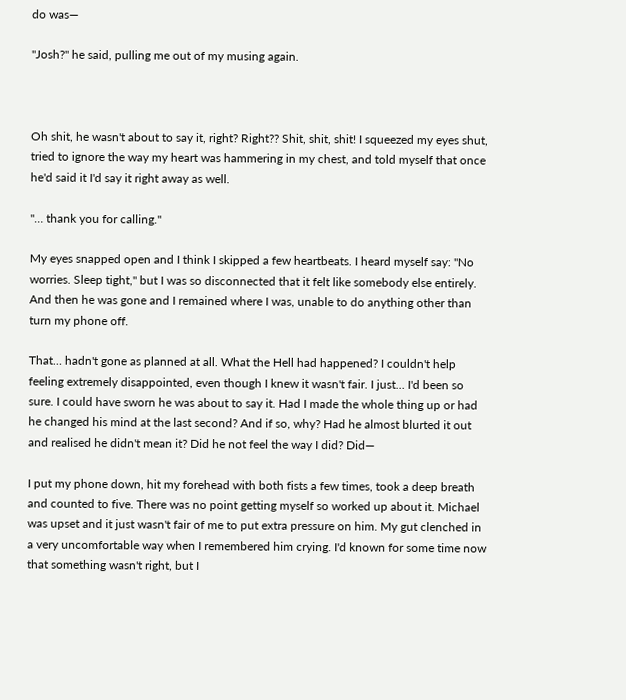do was—

"Josh?" he said, pulling me out of my musing again.



Oh shit, he wasn't about to say it, right? Right?? Shit, shit, shit! I squeezed my eyes shut, tried to ignore the way my heart was hammering in my chest, and told myself that once he'd said it I'd say it right away as well.

"… thank you for calling."

My eyes snapped open and I think I skipped a few heartbeats. I heard myself say: "No worries. Sleep tight," but I was so disconnected that it felt like somebody else entirely. And then he was gone and I remained where I was, unable to do anything other than turn my phone off.

That… hadn't gone as planned at all. What the Hell had happened? I couldn't help feeling extremely disappointed, even though I knew it wasn't fair. I just… I'd been so sure. I could have sworn he was about to say it. Had I made the whole thing up or had he changed his mind at the last second? And if so, why? Had he almost blurted it out and realised he didn't mean it? Did he not feel the way I did? Did—

I put my phone down, hit my forehead with both fists a few times, took a deep breath and counted to five. There was no point getting myself so worked up about it. Michael was upset and it just wasn't fair of me to put extra pressure on him. My gut clenched in a very uncomfortable way when I remembered him crying. I'd known for some time now that something wasn't right, but I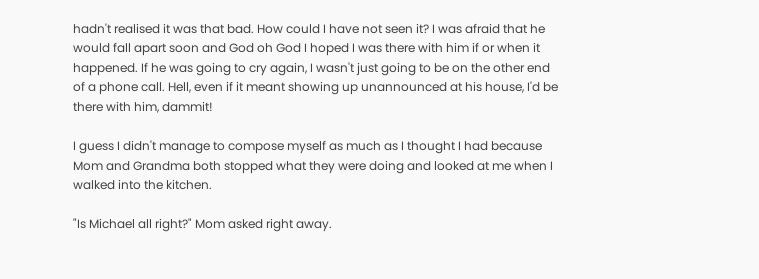hadn't realised it was that bad. How could I have not seen it? I was afraid that he would fall apart soon and God oh God I hoped I was there with him if or when it happened. If he was going to cry again, I wasn't just going to be on the other end of a phone call. Hell, even if it meant showing up unannounced at his house, I'd be there with him, dammit!

I guess I didn't manage to compose myself as much as I thought I had because Mom and Grandma both stopped what they were doing and looked at me when I walked into the kitchen.

"Is Michael all right?" Mom asked right away.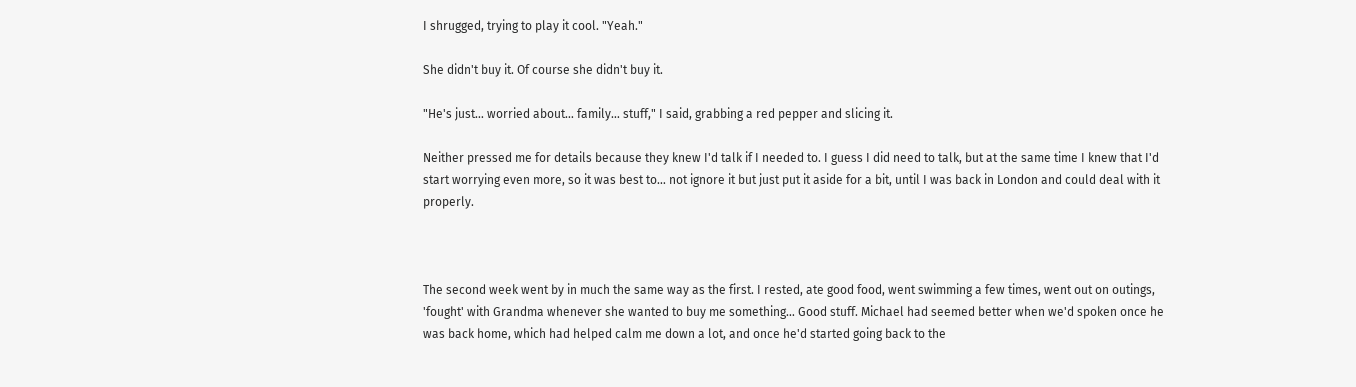I shrugged, trying to play it cool. "Yeah."

She didn't buy it. Of course she didn't buy it.

"He's just… worried about… family… stuff," I said, grabbing a red pepper and slicing it.

Neither pressed me for details because they knew I'd talk if I needed to. I guess I did need to talk, but at the same time I knew that I'd start worrying even more, so it was best to… not ignore it but just put it aside for a bit, until I was back in London and could deal with it properly.



The second week went by in much the same way as the first. I rested, ate good food, went swimming a few times, went out on outings, 'fought' with Grandma whenever she wanted to buy me something… Good stuff. Michael had seemed better when we'd spoken once he was back home, which had helped calm me down a lot, and once he'd started going back to the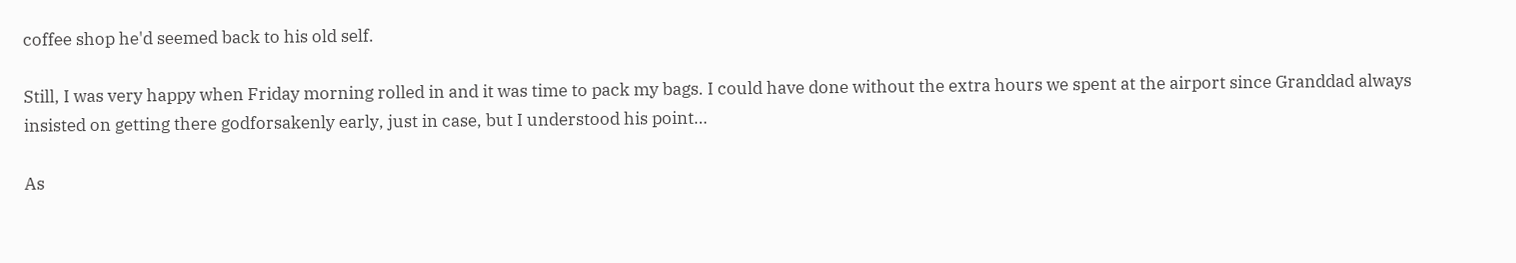coffee shop he'd seemed back to his old self.

Still, I was very happy when Friday morning rolled in and it was time to pack my bags. I could have done without the extra hours we spent at the airport since Granddad always insisted on getting there godforsakenly early, just in case, but I understood his point…

As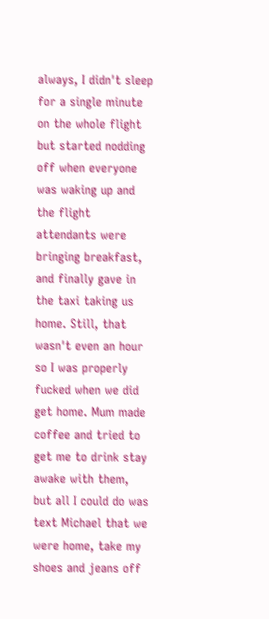always, I didn't sleep for a single minute on the whole flight but started nodding off when everyone was waking up and the flight attendants were bringing breakfast, and finally gave in the taxi taking us home. Still, that wasn't even an hour so I was properly fucked when we did get home. Mum made coffee and tried to get me to drink stay awake with them, but all I could do was text Michael that we were home, take my shoes and jeans off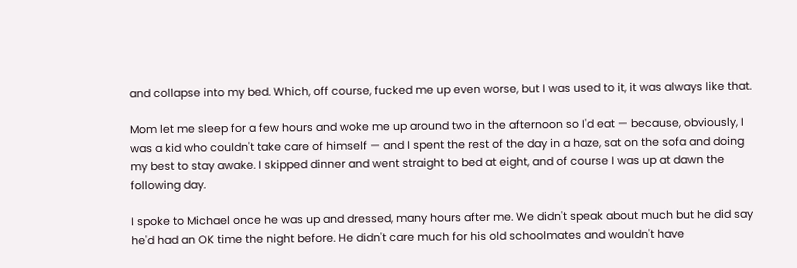and collapse into my bed. Which, off course, fucked me up even worse, but I was used to it, it was always like that.

Mom let me sleep for a few hours and woke me up around two in the afternoon so I'd eat — because, obviously, I was a kid who couldn't take care of himself — and I spent the rest of the day in a haze, sat on the sofa and doing my best to stay awake. I skipped dinner and went straight to bed at eight, and of course I was up at dawn the following day.

I spoke to Michael once he was up and dressed, many hours after me. We didn't speak about much but he did say he'd had an OK time the night before. He didn't care much for his old schoolmates and wouldn't have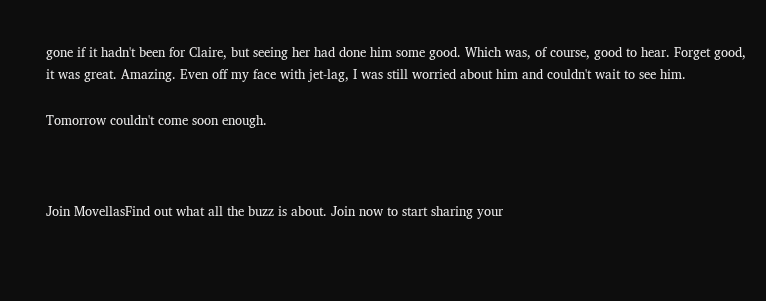gone if it hadn't been for Claire, but seeing her had done him some good. Which was, of course, good to hear. Forget good, it was great. Amazing. Even off my face with jet-lag, I was still worried about him and couldn't wait to see him.

Tomorrow couldn't come soon enough.



Join MovellasFind out what all the buzz is about. Join now to start sharing your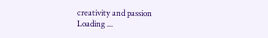creativity and passion
Loading ...